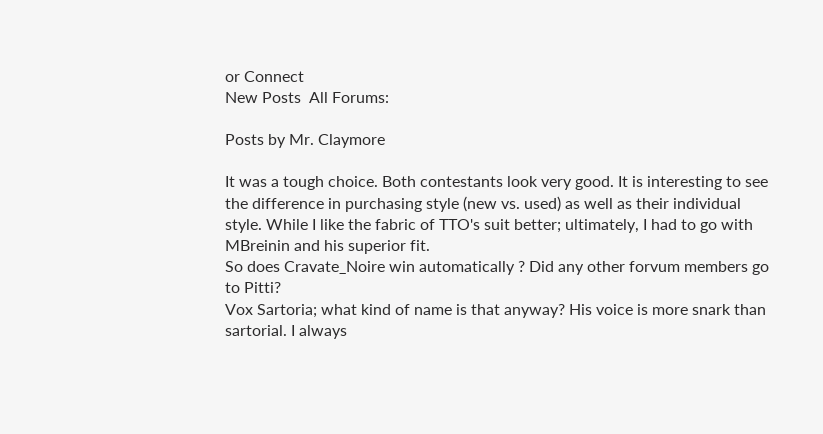or Connect
New Posts  All Forums:

Posts by Mr. Claymore

It was a tough choice. Both contestants look very good. It is interesting to see the difference in purchasing style (new vs. used) as well as their individual style. While I like the fabric of TTO's suit better; ultimately, I had to go with MBreinin and his superior fit.
So does Cravate_Noire win automatically ? Did any other forvum members go to Pitti?
Vox Sartoria; what kind of name is that anyway? His voice is more snark than sartorial. I always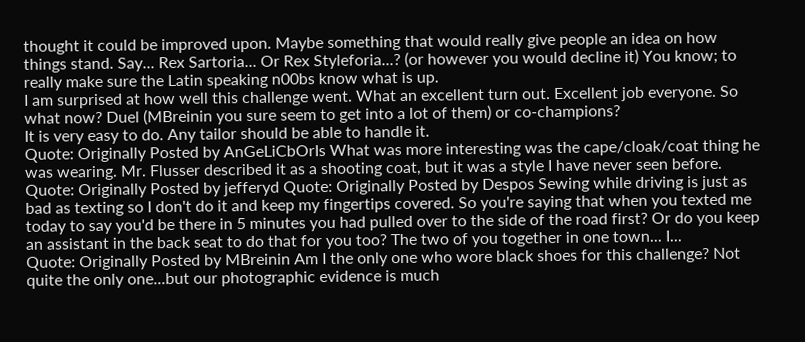thought it could be improved upon. Maybe something that would really give people an idea on how things stand. Say... Rex Sartoria... Or Rex Styleforia...? (or however you would decline it) You know; to really make sure the Latin speaking n00bs know what is up.
I am surprised at how well this challenge went. What an excellent turn out. Excellent job everyone. So what now? Duel (MBreinin you sure seem to get into a lot of them) or co-champions?
It is very easy to do. Any tailor should be able to handle it.
Quote: Originally Posted by AnGeLiCbOrIs What was more interesting was the cape/cloak/coat thing he was wearing. Mr. Flusser described it as a shooting coat, but it was a style I have never seen before.
Quote: Originally Posted by jefferyd Quote: Originally Posted by Despos Sewing while driving is just as bad as texting so I don't do it and keep my fingertips covered. So you're saying that when you texted me today to say you'd be there in 5 minutes you had pulled over to the side of the road first? Or do you keep an assistant in the back seat to do that for you too? The two of you together in one town... I...
Quote: Originally Posted by MBreinin Am I the only one who wore black shoes for this challenge? Not quite the only one...but our photographic evidence is much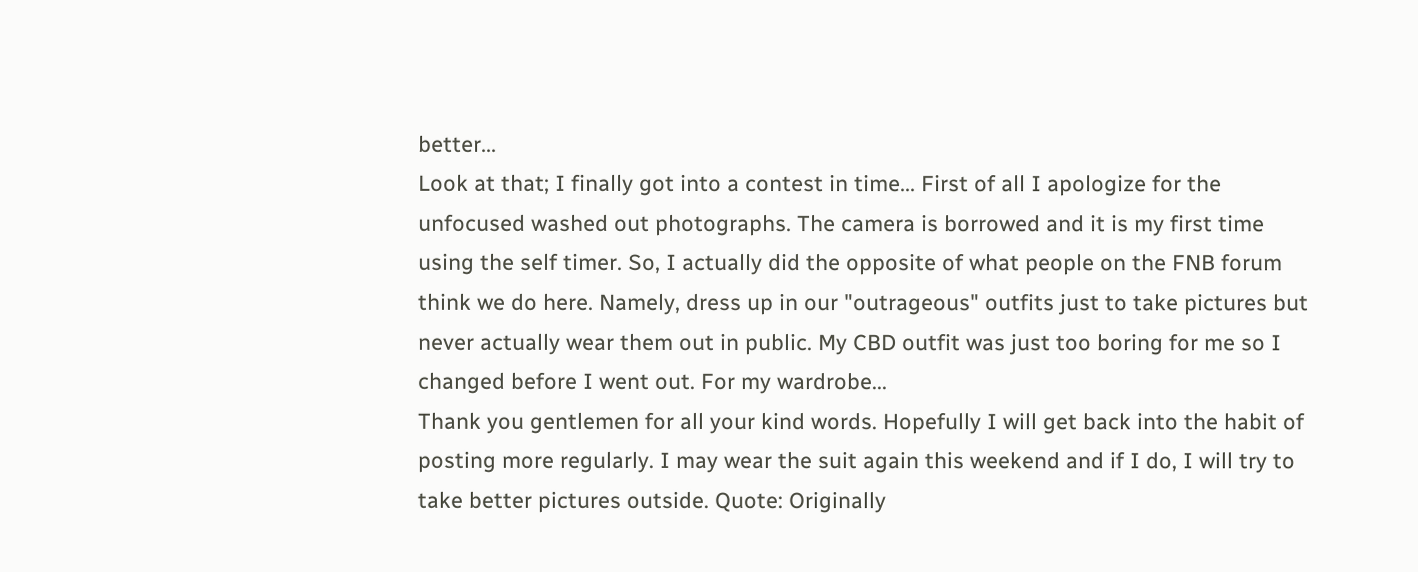better...
Look at that; I finally got into a contest in time... First of all I apologize for the unfocused washed out photographs. The camera is borrowed and it is my first time using the self timer. So, I actually did the opposite of what people on the FNB forum think we do here. Namely, dress up in our "outrageous" outfits just to take pictures but never actually wear them out in public. My CBD outfit was just too boring for me so I changed before I went out. For my wardrobe...
Thank you gentlemen for all your kind words. Hopefully I will get back into the habit of posting more regularly. I may wear the suit again this weekend and if I do, I will try to take better pictures outside. Quote: Originally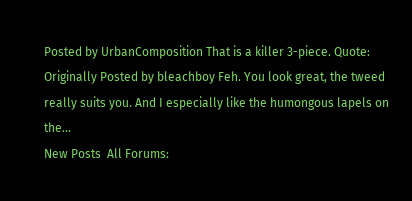Posted by UrbanComposition That is a killer 3-piece. Quote: Originally Posted by bleachboy Feh. You look great, the tweed really suits you. And I especially like the humongous lapels on the...
New Posts  All Forums: